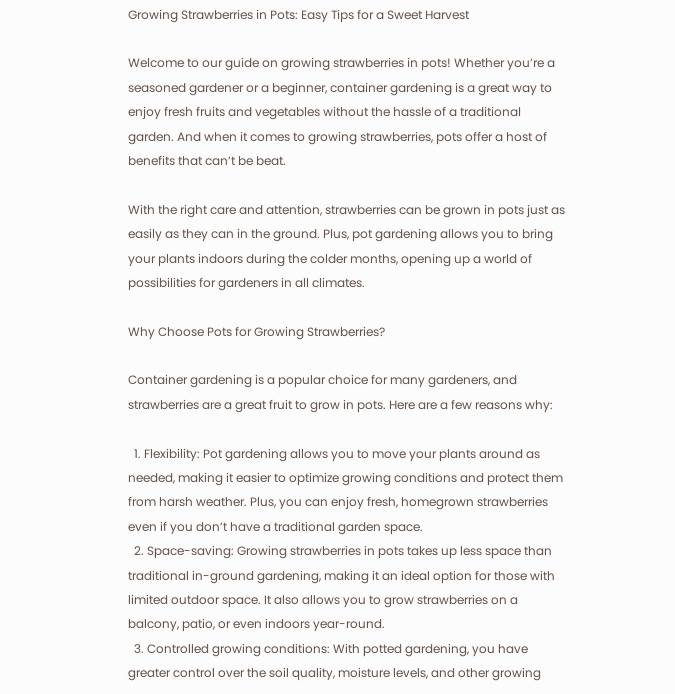Growing Strawberries in Pots: Easy Tips for a Sweet Harvest

Welcome to our guide on growing strawberries in pots! Whether you’re a seasoned gardener or a beginner, container gardening is a great way to enjoy fresh fruits and vegetables without the hassle of a traditional garden. And when it comes to growing strawberries, pots offer a host of benefits that can’t be beat.

With the right care and attention, strawberries can be grown in pots just as easily as they can in the ground. Plus, pot gardening allows you to bring your plants indoors during the colder months, opening up a world of possibilities for gardeners in all climates.

Why Choose Pots for Growing Strawberries?

Container gardening is a popular choice for many gardeners, and strawberries are a great fruit to grow in pots. Here are a few reasons why:

  1. Flexibility: Pot gardening allows you to move your plants around as needed, making it easier to optimize growing conditions and protect them from harsh weather. Plus, you can enjoy fresh, homegrown strawberries even if you don’t have a traditional garden space.
  2. Space-saving: Growing strawberries in pots takes up less space than traditional in-ground gardening, making it an ideal option for those with limited outdoor space. It also allows you to grow strawberries on a balcony, patio, or even indoors year-round.
  3. Controlled growing conditions: With potted gardening, you have greater control over the soil quality, moisture levels, and other growing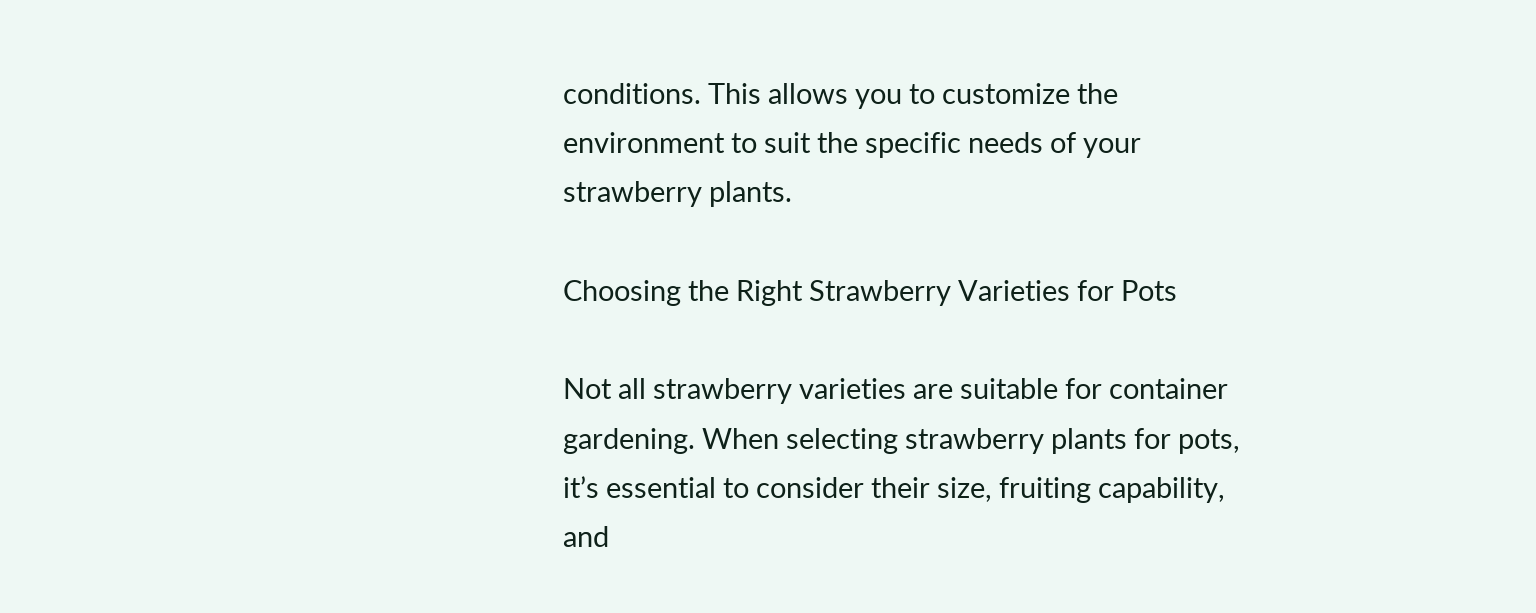conditions. This allows you to customize the environment to suit the specific needs of your strawberry plants.

Choosing the Right Strawberry Varieties for Pots

Not all strawberry varieties are suitable for container gardening. When selecting strawberry plants for pots, it’s essential to consider their size, fruiting capability, and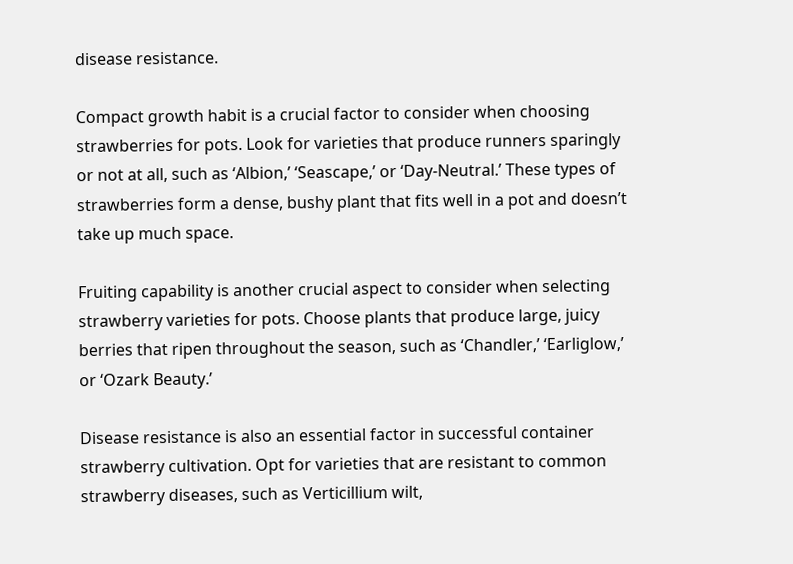disease resistance.

Compact growth habit is a crucial factor to consider when choosing strawberries for pots. Look for varieties that produce runners sparingly or not at all, such as ‘Albion,’ ‘Seascape,’ or ‘Day-Neutral.’ These types of strawberries form a dense, bushy plant that fits well in a pot and doesn’t take up much space.

Fruiting capability is another crucial aspect to consider when selecting strawberry varieties for pots. Choose plants that produce large, juicy berries that ripen throughout the season, such as ‘Chandler,’ ‘Earliglow,’ or ‘Ozark Beauty.’

Disease resistance is also an essential factor in successful container strawberry cultivation. Opt for varieties that are resistant to common strawberry diseases, such as Verticillium wilt,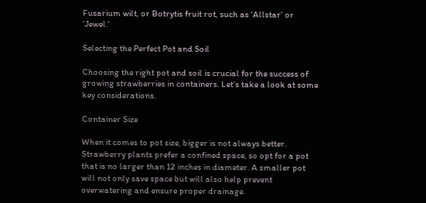Fusarium wilt, or Botrytis fruit rot, such as ‘Allstar’ or ‘Jewel.’

Selecting the Perfect Pot and Soil

Choosing the right pot and soil is crucial for the success of growing strawberries in containers. Let’s take a look at some key considerations.

Container Size

When it comes to pot size, bigger is not always better. Strawberry plants prefer a confined space, so opt for a pot that is no larger than 12 inches in diameter. A smaller pot will not only save space but will also help prevent overwatering and ensure proper drainage.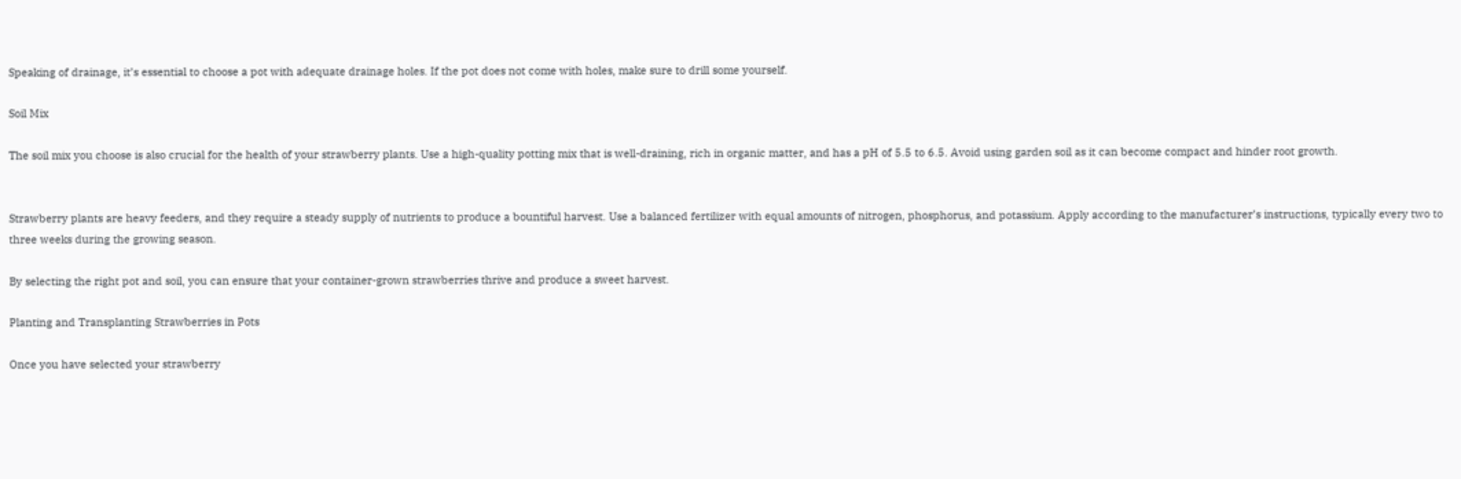Speaking of drainage, it’s essential to choose a pot with adequate drainage holes. If the pot does not come with holes, make sure to drill some yourself.

Soil Mix

The soil mix you choose is also crucial for the health of your strawberry plants. Use a high-quality potting mix that is well-draining, rich in organic matter, and has a pH of 5.5 to 6.5. Avoid using garden soil as it can become compact and hinder root growth.


Strawberry plants are heavy feeders, and they require a steady supply of nutrients to produce a bountiful harvest. Use a balanced fertilizer with equal amounts of nitrogen, phosphorus, and potassium. Apply according to the manufacturer’s instructions, typically every two to three weeks during the growing season.

By selecting the right pot and soil, you can ensure that your container-grown strawberries thrive and produce a sweet harvest.

Planting and Transplanting Strawberries in Pots

Once you have selected your strawberry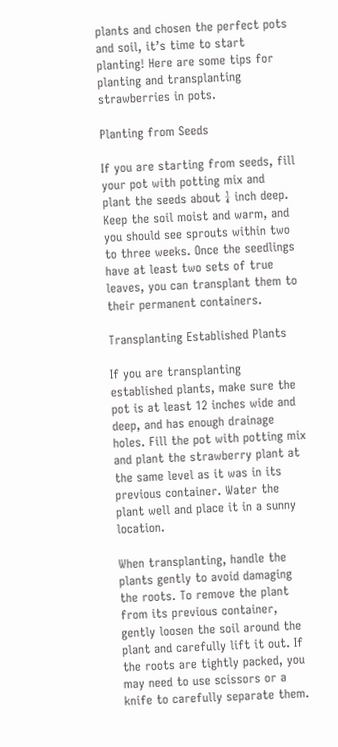plants and chosen the perfect pots and soil, it’s time to start planting! Here are some tips for planting and transplanting strawberries in pots.

Planting from Seeds

If you are starting from seeds, fill your pot with potting mix and plant the seeds about ¼ inch deep. Keep the soil moist and warm, and you should see sprouts within two to three weeks. Once the seedlings have at least two sets of true leaves, you can transplant them to their permanent containers.

Transplanting Established Plants

If you are transplanting established plants, make sure the pot is at least 12 inches wide and deep, and has enough drainage holes. Fill the pot with potting mix and plant the strawberry plant at the same level as it was in its previous container. Water the plant well and place it in a sunny location.

When transplanting, handle the plants gently to avoid damaging the roots. To remove the plant from its previous container, gently loosen the soil around the plant and carefully lift it out. If the roots are tightly packed, you may need to use scissors or a knife to carefully separate them.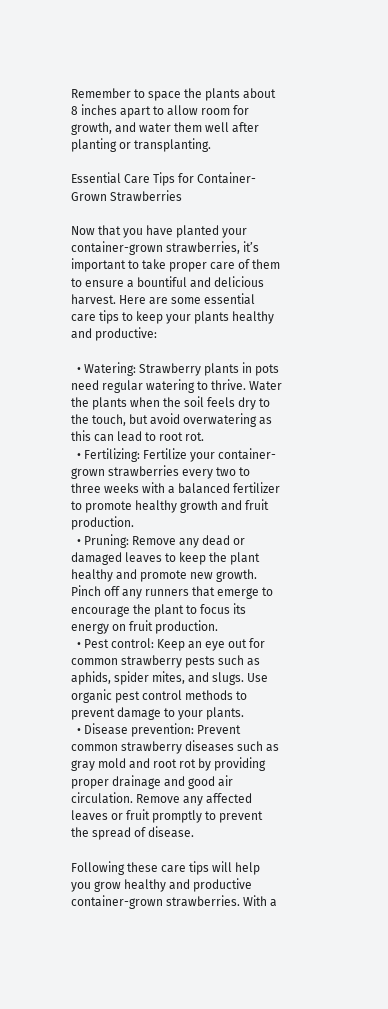Remember to space the plants about 8 inches apart to allow room for growth, and water them well after planting or transplanting.

Essential Care Tips for Container-Grown Strawberries

Now that you have planted your container-grown strawberries, it’s important to take proper care of them to ensure a bountiful and delicious harvest. Here are some essential care tips to keep your plants healthy and productive:

  • Watering: Strawberry plants in pots need regular watering to thrive. Water the plants when the soil feels dry to the touch, but avoid overwatering as this can lead to root rot.
  • Fertilizing: Fertilize your container-grown strawberries every two to three weeks with a balanced fertilizer to promote healthy growth and fruit production.
  • Pruning: Remove any dead or damaged leaves to keep the plant healthy and promote new growth. Pinch off any runners that emerge to encourage the plant to focus its energy on fruit production.
  • Pest control: Keep an eye out for common strawberry pests such as aphids, spider mites, and slugs. Use organic pest control methods to prevent damage to your plants.
  • Disease prevention: Prevent common strawberry diseases such as gray mold and root rot by providing proper drainage and good air circulation. Remove any affected leaves or fruit promptly to prevent the spread of disease.

Following these care tips will help you grow healthy and productive container-grown strawberries. With a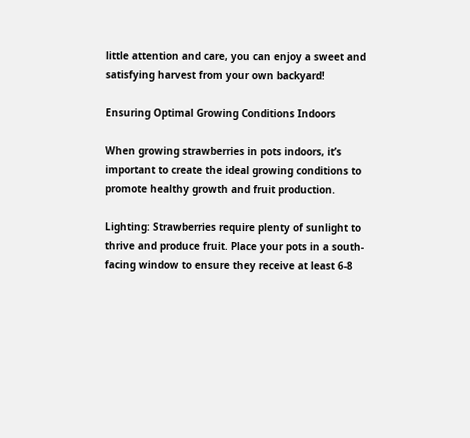little attention and care, you can enjoy a sweet and satisfying harvest from your own backyard!

Ensuring Optimal Growing Conditions Indoors

When growing strawberries in pots indoors, it’s important to create the ideal growing conditions to promote healthy growth and fruit production.

Lighting: Strawberries require plenty of sunlight to thrive and produce fruit. Place your pots in a south-facing window to ensure they receive at least 6-8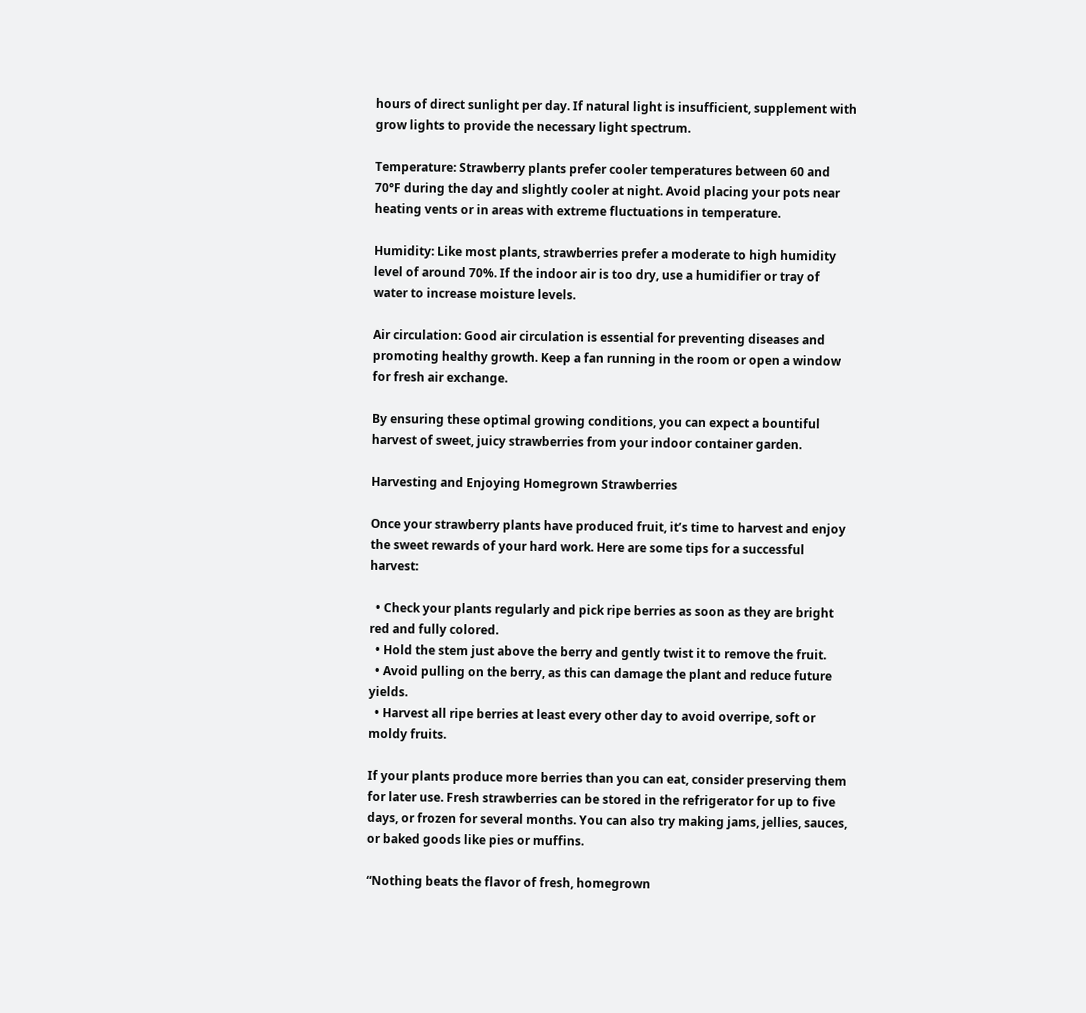hours of direct sunlight per day. If natural light is insufficient, supplement with grow lights to provide the necessary light spectrum.

Temperature: Strawberry plants prefer cooler temperatures between 60 and 70°F during the day and slightly cooler at night. Avoid placing your pots near heating vents or in areas with extreme fluctuations in temperature.

Humidity: Like most plants, strawberries prefer a moderate to high humidity level of around 70%. If the indoor air is too dry, use a humidifier or tray of water to increase moisture levels.

Air circulation: Good air circulation is essential for preventing diseases and promoting healthy growth. Keep a fan running in the room or open a window for fresh air exchange.

By ensuring these optimal growing conditions, you can expect a bountiful harvest of sweet, juicy strawberries from your indoor container garden.

Harvesting and Enjoying Homegrown Strawberries

Once your strawberry plants have produced fruit, it’s time to harvest and enjoy the sweet rewards of your hard work. Here are some tips for a successful harvest:

  • Check your plants regularly and pick ripe berries as soon as they are bright red and fully colored.
  • Hold the stem just above the berry and gently twist it to remove the fruit.
  • Avoid pulling on the berry, as this can damage the plant and reduce future yields.
  • Harvest all ripe berries at least every other day to avoid overripe, soft or moldy fruits.

If your plants produce more berries than you can eat, consider preserving them for later use. Fresh strawberries can be stored in the refrigerator for up to five days, or frozen for several months. You can also try making jams, jellies, sauces, or baked goods like pies or muffins.

“Nothing beats the flavor of fresh, homegrown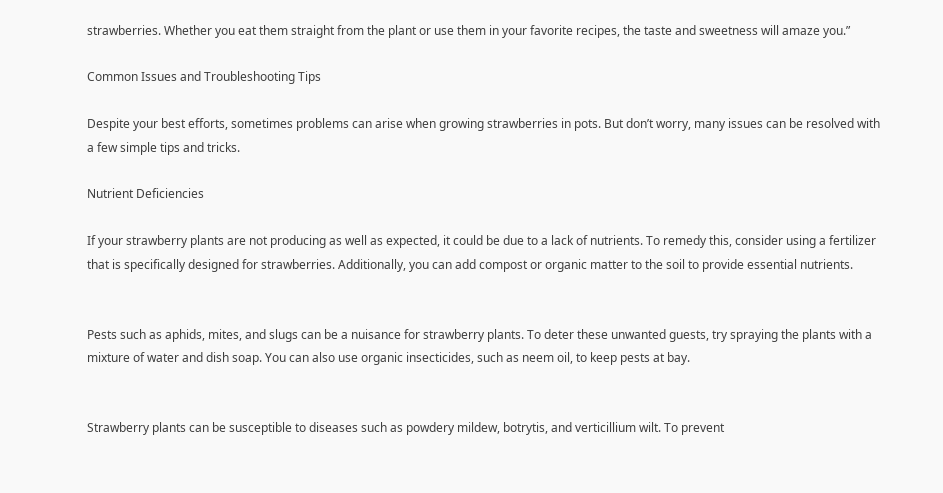strawberries. Whether you eat them straight from the plant or use them in your favorite recipes, the taste and sweetness will amaze you.”

Common Issues and Troubleshooting Tips

Despite your best efforts, sometimes problems can arise when growing strawberries in pots. But don’t worry, many issues can be resolved with a few simple tips and tricks.

Nutrient Deficiencies

If your strawberry plants are not producing as well as expected, it could be due to a lack of nutrients. To remedy this, consider using a fertilizer that is specifically designed for strawberries. Additionally, you can add compost or organic matter to the soil to provide essential nutrients.


Pests such as aphids, mites, and slugs can be a nuisance for strawberry plants. To deter these unwanted guests, try spraying the plants with a mixture of water and dish soap. You can also use organic insecticides, such as neem oil, to keep pests at bay.


Strawberry plants can be susceptible to diseases such as powdery mildew, botrytis, and verticillium wilt. To prevent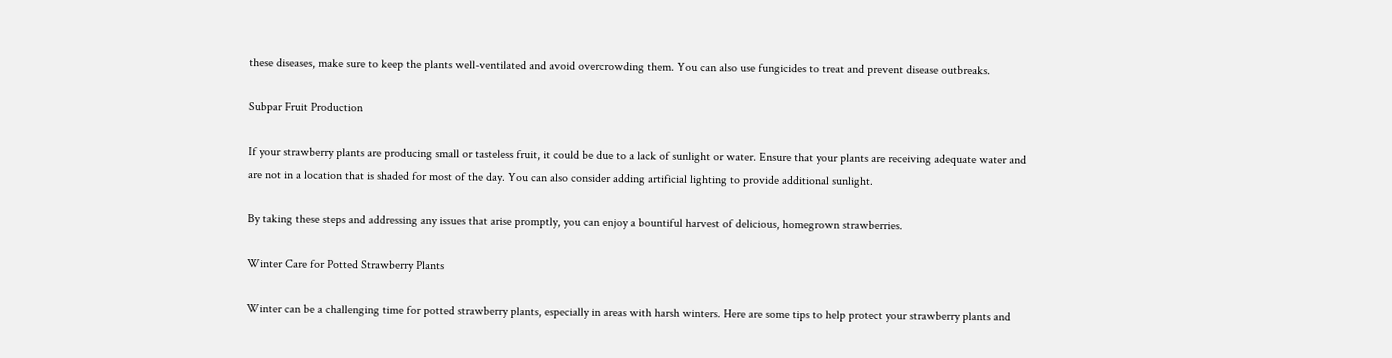these diseases, make sure to keep the plants well-ventilated and avoid overcrowding them. You can also use fungicides to treat and prevent disease outbreaks.

Subpar Fruit Production

If your strawberry plants are producing small or tasteless fruit, it could be due to a lack of sunlight or water. Ensure that your plants are receiving adequate water and are not in a location that is shaded for most of the day. You can also consider adding artificial lighting to provide additional sunlight.

By taking these steps and addressing any issues that arise promptly, you can enjoy a bountiful harvest of delicious, homegrown strawberries.

Winter Care for Potted Strawberry Plants

Winter can be a challenging time for potted strawberry plants, especially in areas with harsh winters. Here are some tips to help protect your strawberry plants and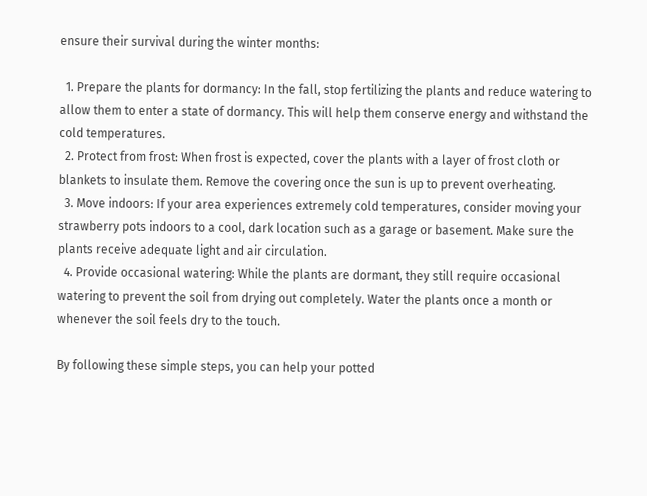ensure their survival during the winter months:

  1. Prepare the plants for dormancy: In the fall, stop fertilizing the plants and reduce watering to allow them to enter a state of dormancy. This will help them conserve energy and withstand the cold temperatures.
  2. Protect from frost: When frost is expected, cover the plants with a layer of frost cloth or blankets to insulate them. Remove the covering once the sun is up to prevent overheating.
  3. Move indoors: If your area experiences extremely cold temperatures, consider moving your strawberry pots indoors to a cool, dark location such as a garage or basement. Make sure the plants receive adequate light and air circulation.
  4. Provide occasional watering: While the plants are dormant, they still require occasional watering to prevent the soil from drying out completely. Water the plants once a month or whenever the soil feels dry to the touch.

By following these simple steps, you can help your potted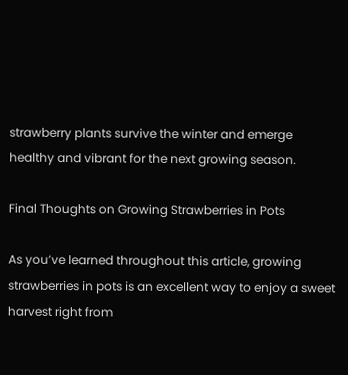strawberry plants survive the winter and emerge healthy and vibrant for the next growing season.

Final Thoughts on Growing Strawberries in Pots

As you’ve learned throughout this article, growing strawberries in pots is an excellent way to enjoy a sweet harvest right from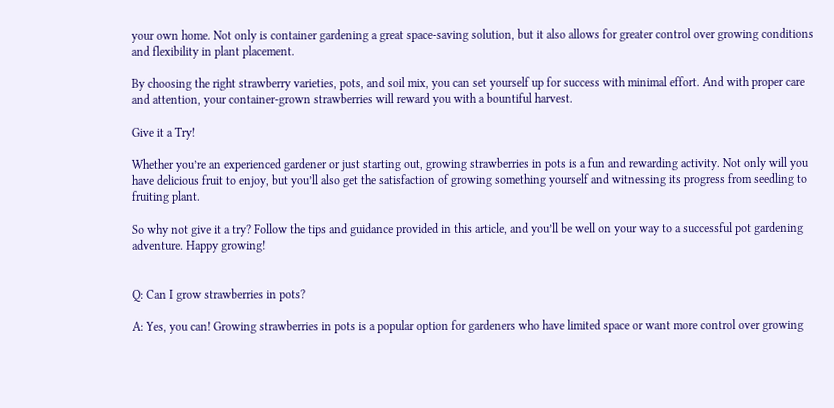your own home. Not only is container gardening a great space-saving solution, but it also allows for greater control over growing conditions and flexibility in plant placement.

By choosing the right strawberry varieties, pots, and soil mix, you can set yourself up for success with minimal effort. And with proper care and attention, your container-grown strawberries will reward you with a bountiful harvest.

Give it a Try!

Whether you’re an experienced gardener or just starting out, growing strawberries in pots is a fun and rewarding activity. Not only will you have delicious fruit to enjoy, but you’ll also get the satisfaction of growing something yourself and witnessing its progress from seedling to fruiting plant.

So why not give it a try? Follow the tips and guidance provided in this article, and you’ll be well on your way to a successful pot gardening adventure. Happy growing!


Q: Can I grow strawberries in pots?

A: Yes, you can! Growing strawberries in pots is a popular option for gardeners who have limited space or want more control over growing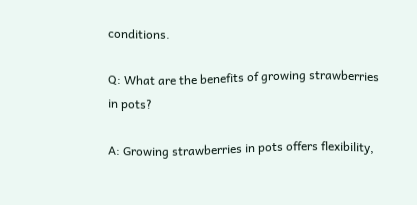conditions.

Q: What are the benefits of growing strawberries in pots?

A: Growing strawberries in pots offers flexibility,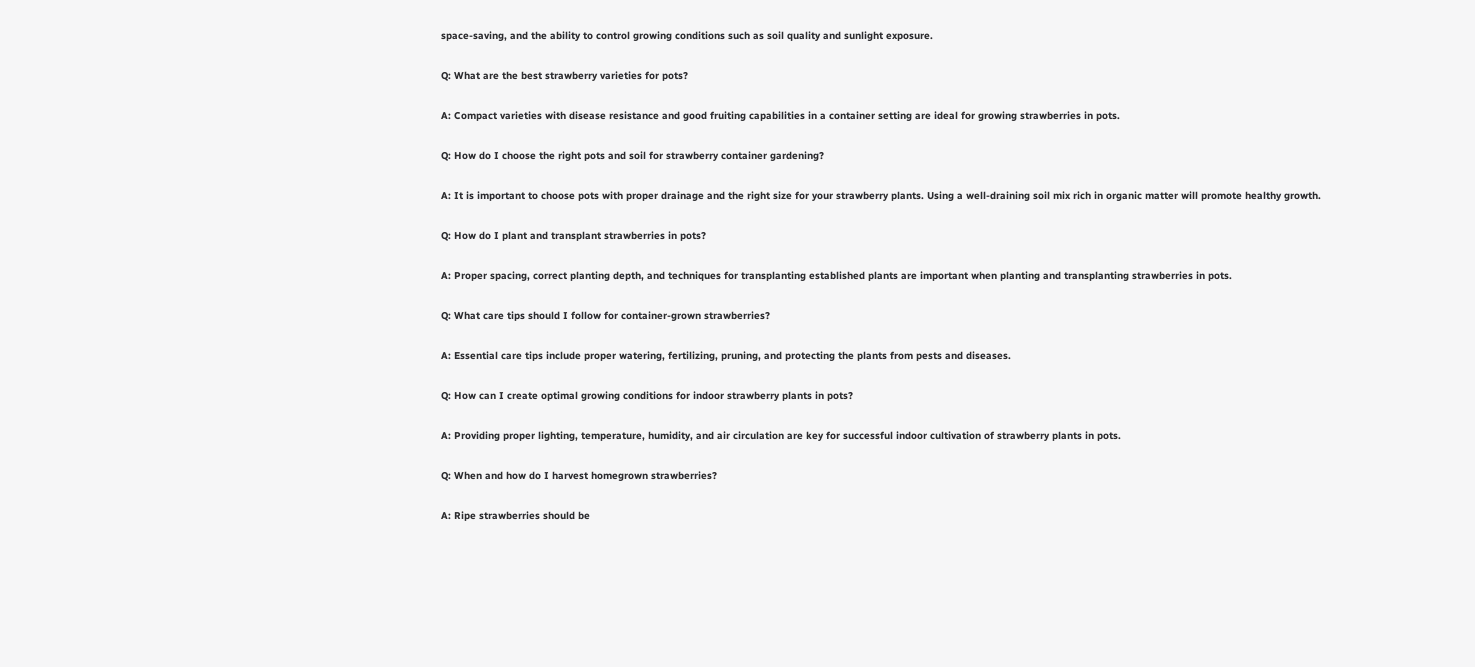space-saving, and the ability to control growing conditions such as soil quality and sunlight exposure.

Q: What are the best strawberry varieties for pots?

A: Compact varieties with disease resistance and good fruiting capabilities in a container setting are ideal for growing strawberries in pots.

Q: How do I choose the right pots and soil for strawberry container gardening?

A: It is important to choose pots with proper drainage and the right size for your strawberry plants. Using a well-draining soil mix rich in organic matter will promote healthy growth.

Q: How do I plant and transplant strawberries in pots?

A: Proper spacing, correct planting depth, and techniques for transplanting established plants are important when planting and transplanting strawberries in pots.

Q: What care tips should I follow for container-grown strawberries?

A: Essential care tips include proper watering, fertilizing, pruning, and protecting the plants from pests and diseases.

Q: How can I create optimal growing conditions for indoor strawberry plants in pots?

A: Providing proper lighting, temperature, humidity, and air circulation are key for successful indoor cultivation of strawberry plants in pots.

Q: When and how do I harvest homegrown strawberries?

A: Ripe strawberries should be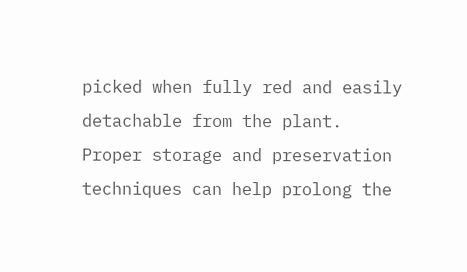picked when fully red and easily detachable from the plant. Proper storage and preservation techniques can help prolong the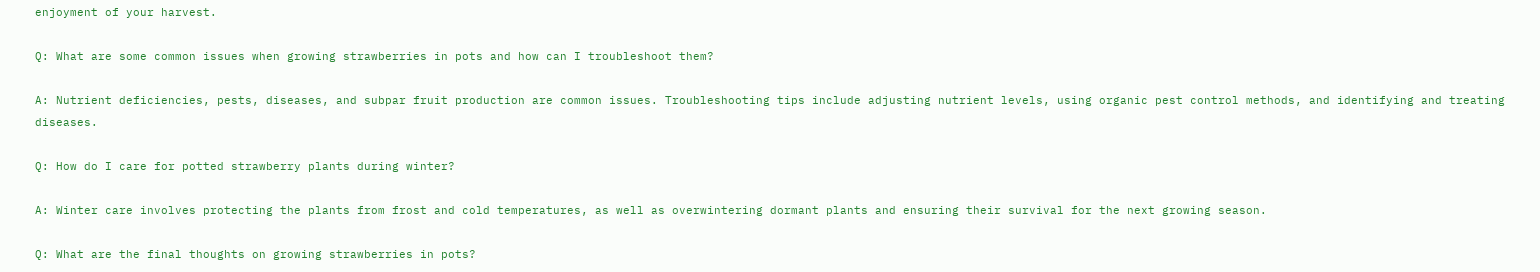enjoyment of your harvest.

Q: What are some common issues when growing strawberries in pots and how can I troubleshoot them?

A: Nutrient deficiencies, pests, diseases, and subpar fruit production are common issues. Troubleshooting tips include adjusting nutrient levels, using organic pest control methods, and identifying and treating diseases.

Q: How do I care for potted strawberry plants during winter?

A: Winter care involves protecting the plants from frost and cold temperatures, as well as overwintering dormant plants and ensuring their survival for the next growing season.

Q: What are the final thoughts on growing strawberries in pots?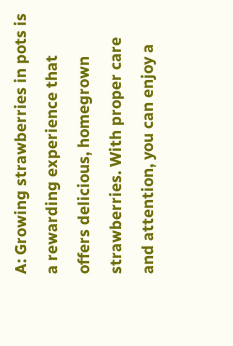A: Growing strawberries in pots is a rewarding experience that offers delicious, homegrown strawberries. With proper care and attention, you can enjoy a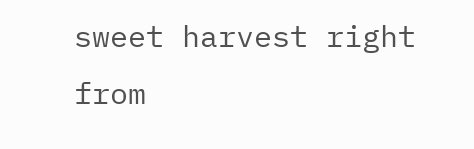sweet harvest right from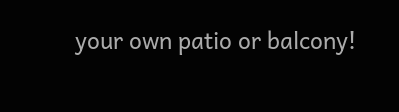your own patio or balcony!